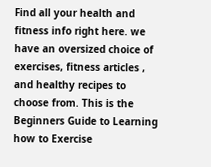Find all your health and fitness info right here. we have an oversized choice of exercises, fitness articles , and healthy recipes to choose from. This is the Beginners Guide to Learning how to Exercise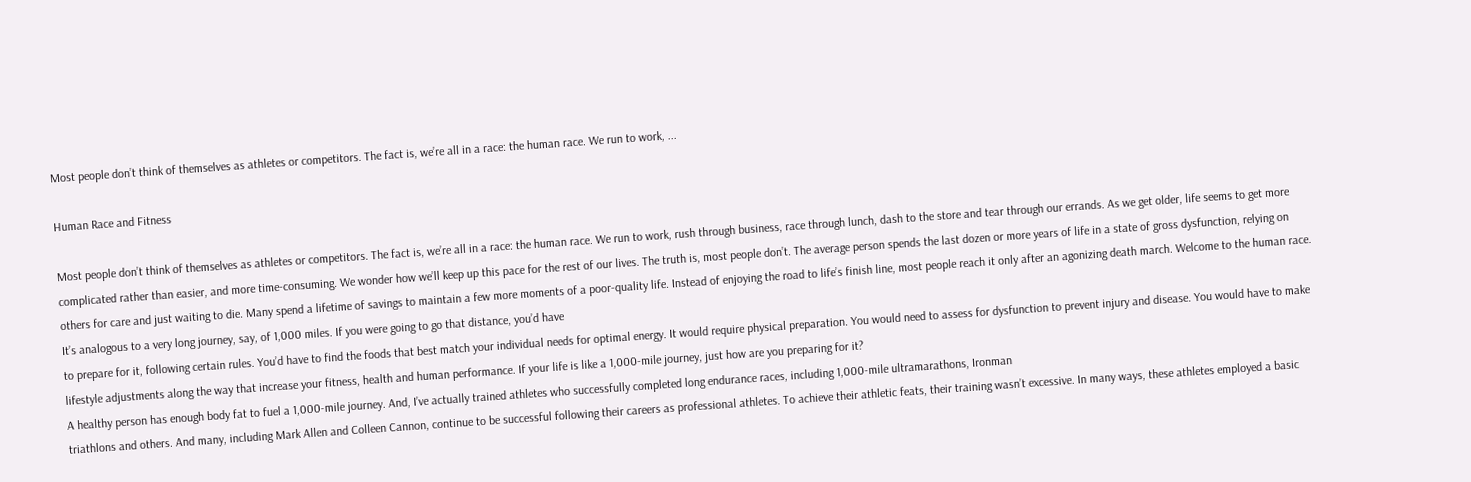Most people don’t think of themselves as athletes or competitors. The fact is, we’re all in a race: the human race. We run to work, ...

Human Race and Fitness

Most people don’t think of themselves as athletes or competitors. The fact is, we’re all in a race: the human race. We run to work, rush through business, race through lunch, dash to the store and tear through our errands. As we get older, life seems to get more complicated rather than easier, and more time-consuming. We wonder how we’ll keep up this pace for the rest of our lives. The truth is, most people don’t. The average person spends the last dozen or more years of life in a state of gross dysfunction, relying on others for care and just waiting to die. Many spend a lifetime of savings to maintain a few more moments of a poor-quality life. Instead of enjoying the road to life’s finish line, most people reach it only after an agonizing death march. Welcome to the human race. It’s analogous to a very long journey, say, of 1,000 miles. If you were going to go that distance, you’d have
to prepare for it, following certain rules. You’d have to find the foods that best match your individual needs for optimal energy. It would require physical preparation. You would need to assess for dysfunction to prevent injury and disease. You would have to make lifestyle adjustments along the way that increase your fitness, health and human performance. If your life is like a 1,000-mile journey, just how are you preparing for it?
A healthy person has enough body fat to fuel a 1,000-mile journey. And, I’ve actually trained athletes who successfully completed long endurance races, including 1,000-mile ultramarathons, Ironman
triathlons and others. And many, including Mark Allen and Colleen Cannon, continue to be successful following their careers as professional athletes. To achieve their athletic feats, their training wasn’t excessive. In many ways, these athletes employed a basic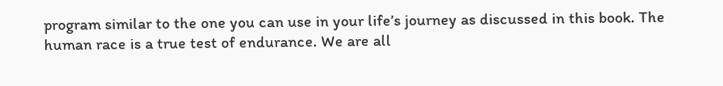program similar to the one you can use in your life’s journey as discussed in this book. The human race is a true test of endurance. We are all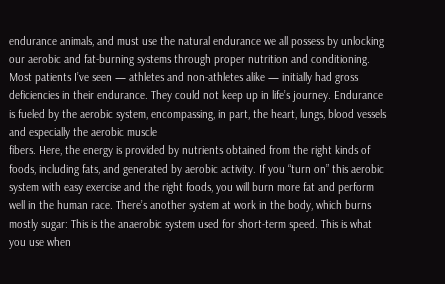endurance animals, and must use the natural endurance we all possess by unlocking our aerobic and fat-burning systems through proper nutrition and conditioning. Most patients I’ve seen — athletes and non-athletes alike — initially had gross deficiencies in their endurance. They could not keep up in life’s journey. Endurance is fueled by the aerobic system, encompassing, in part, the heart, lungs, blood vessels and especially the aerobic muscle
fibers. Here, the energy is provided by nutrients obtained from the right kinds of foods, including fats, and generated by aerobic activity. If you “turn on” this aerobic system with easy exercise and the right foods, you will burn more fat and perform well in the human race. There’s another system at work in the body, which burns mostly sugar: This is the anaerobic system used for short-term speed. This is what you use when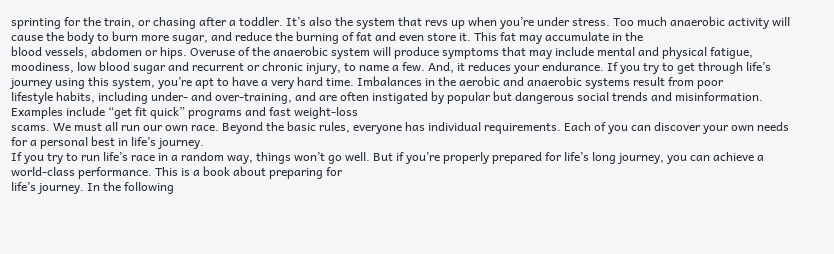sprinting for the train, or chasing after a toddler. It’s also the system that revs up when you’re under stress. Too much anaerobic activity will cause the body to burn more sugar, and reduce the burning of fat and even store it. This fat may accumulate in the
blood vessels, abdomen or hips. Overuse of the anaerobic system will produce symptoms that may include mental and physical fatigue, moodiness, low blood sugar and recurrent or chronic injury, to name a few. And, it reduces your endurance. If you try to get through life’s journey using this system, you’re apt to have a very hard time. Imbalances in the aerobic and anaerobic systems result from poor
lifestyle habits, including under- and over-training, and are often instigated by popular but dangerous social trends and misinformation. Examples include “get fit quick” programs and fast weight-loss
scams. We must all run our own race. Beyond the basic rules, everyone has individual requirements. Each of you can discover your own needs for a personal best in life’s journey.
If you try to run life’s race in a random way, things won’t go well. But if you’re properly prepared for life’s long journey, you can achieve a world-class performance. This is a book about preparing for
life’s journey. In the following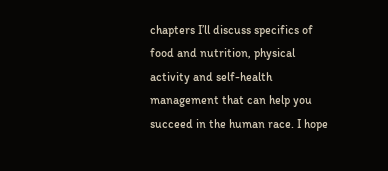chapters I’ll discuss specifics of food and nutrition, physical activity and self-health management that can help you succeed in the human race. I hope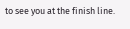to see you at the finish line.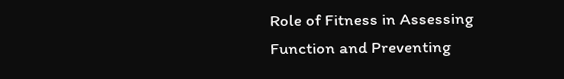Role of Fitness in Assessing Function and Preventing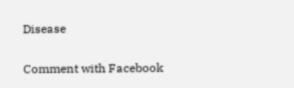Disease

Comment with Facebook